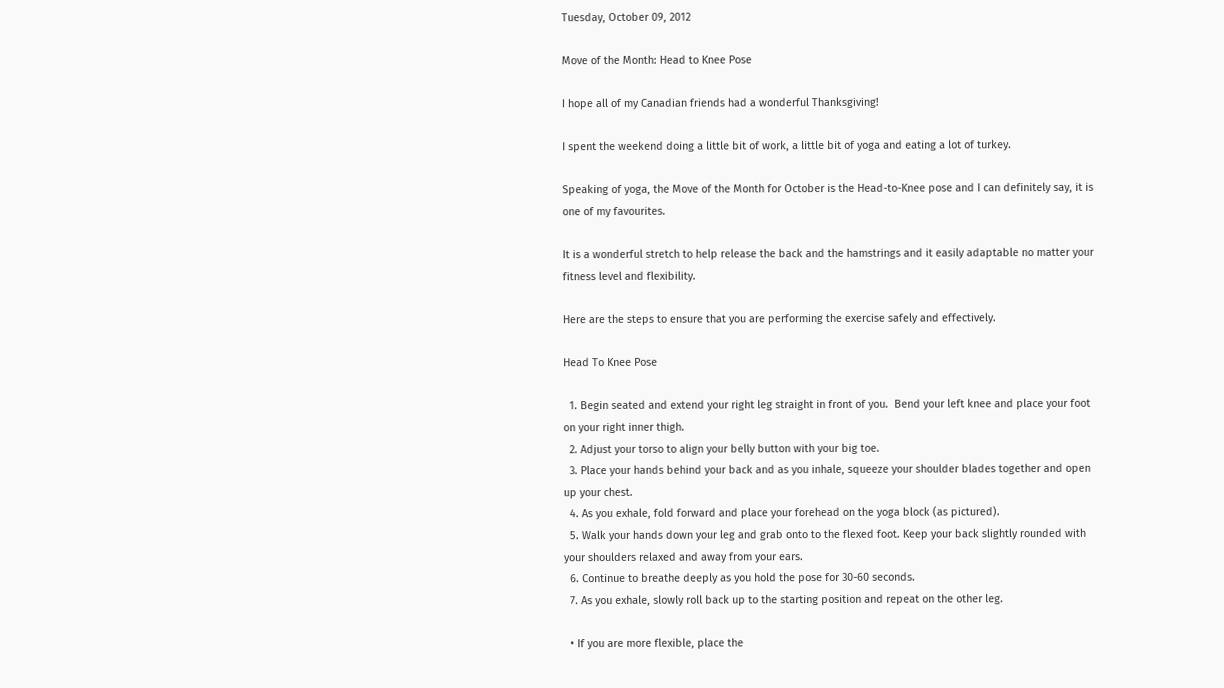Tuesday, October 09, 2012

Move of the Month: Head to Knee Pose

I hope all of my Canadian friends had a wonderful Thanksgiving!

I spent the weekend doing a little bit of work, a little bit of yoga and eating a lot of turkey.

Speaking of yoga, the Move of the Month for October is the Head-to-Knee pose and I can definitely say, it is one of my favourites.

It is a wonderful stretch to help release the back and the hamstrings and it easily adaptable no matter your fitness level and flexibility.

Here are the steps to ensure that you are performing the exercise safely and effectively.

Head To Knee Pose

  1. Begin seated and extend your right leg straight in front of you.  Bend your left knee and place your foot on your right inner thigh.
  2. Adjust your torso to align your belly button with your big toe.
  3. Place your hands behind your back and as you inhale, squeeze your shoulder blades together and open up your chest.
  4. As you exhale, fold forward and place your forehead on the yoga block (as pictured).
  5. Walk your hands down your leg and grab onto to the flexed foot. Keep your back slightly rounded with your shoulders relaxed and away from your ears.
  6. Continue to breathe deeply as you hold the pose for 30-60 seconds.
  7. As you exhale, slowly roll back up to the starting position and repeat on the other leg.

  • If you are more flexible, place the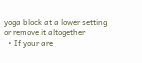yoga block at a lower setting or remove it altogether
  • If your are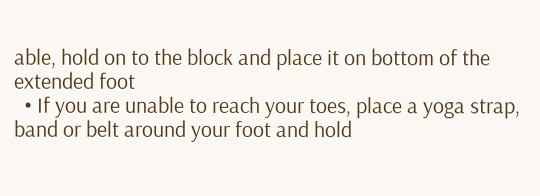able, hold on to the block and place it on bottom of the extended foot
  • If you are unable to reach your toes, place a yoga strap, band or belt around your foot and hold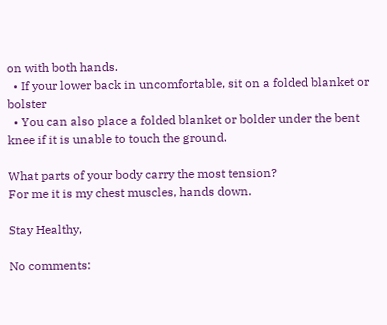on with both hands.
  • If your lower back in uncomfortable, sit on a folded blanket or bolster
  • You can also place a folded blanket or bolder under the bent knee if it is unable to touch the ground.

What parts of your body carry the most tension?
For me it is my chest muscles, hands down.

Stay Healthy,

No comments: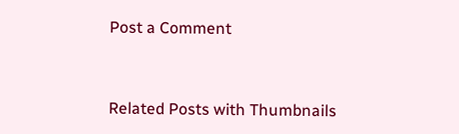Post a Comment


Related Posts with Thumbnails